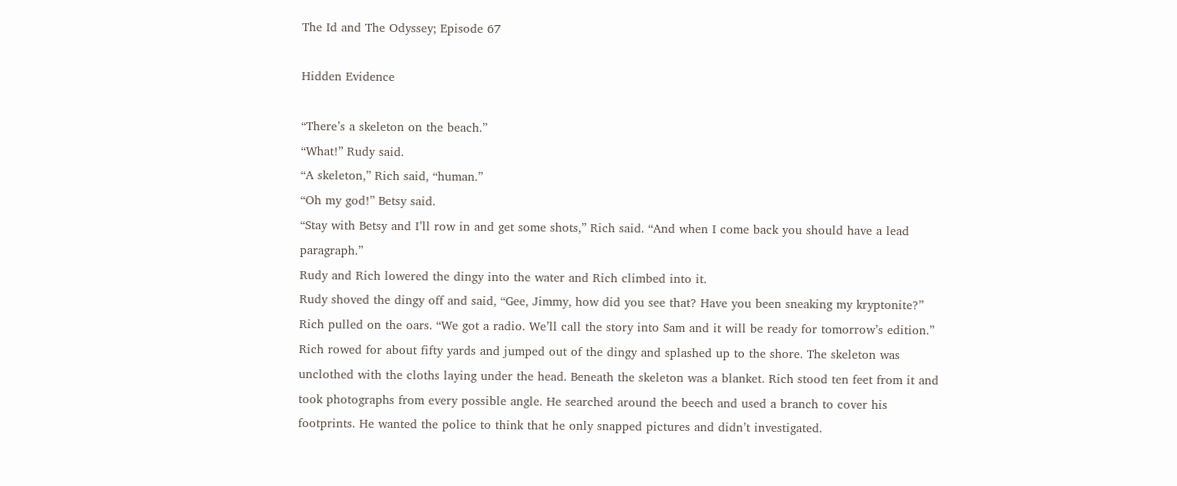The Id and The Odyssey; Episode 67

Hidden Evidence

“There’s a skeleton on the beach.”
“What!” Rudy said.
“A skeleton,” Rich said, “human.”
“Oh my god!” Betsy said.
“Stay with Betsy and I’ll row in and get some shots,” Rich said. “And when I come back you should have a lead paragraph.”
Rudy and Rich lowered the dingy into the water and Rich climbed into it.
Rudy shoved the dingy off and said, “Gee, Jimmy, how did you see that? Have you been sneaking my kryptonite?”
Rich pulled on the oars. “We got a radio. We’ll call the story into Sam and it will be ready for tomorrow’s edition.”
Rich rowed for about fifty yards and jumped out of the dingy and splashed up to the shore. The skeleton was unclothed with the cloths laying under the head. Beneath the skeleton was a blanket. Rich stood ten feet from it and took photographs from every possible angle. He searched around the beech and used a branch to cover his footprints. He wanted the police to think that he only snapped pictures and didn’t investigated.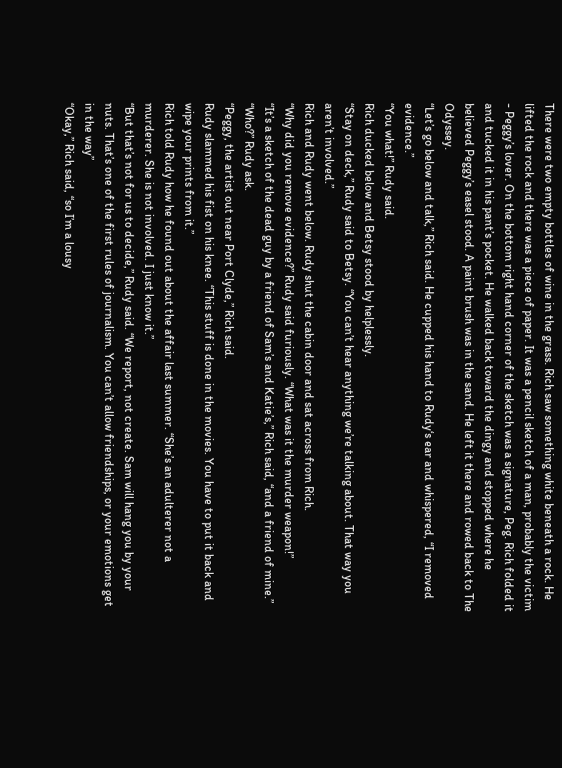There were two empty bottles of wine in the grass. Rich saw something white beneath a rock. He lifted the rock and there was a piece of paper. It was a pencil sketch of a man, probably the victim - Peggy’s lover. On the bottom right hand corner of the sketch was a signature, Peg. Rich folded it and tucked it in his pant’s pocket. He walked back toward the dingy and stopped where he believed Peggy’s easel stood. A paint brush was in the sand. He left it there and rowed back to The Odyssey.
“Let’s go below and talk,” Rich said. He cupped his hand to Rudy‘s ear and whispered, “I removed evidence.”
“You what!” Rudy said.
Rich ducked below and Betsy stood by helplessly.
“Stay on deck,” Rudy said to Betsy. “You can’t hear anything we’re talking about. That way you aren’t involved.”
Rich and Rudy went below. Rudy shut the cabin door and sat across from Rich.
“Why did you remove evidence?” Rudy said furiously. “What was it the murder weapon!”
“It’s a sketch of the dead guy by a friend of Sam’s and Katie’s,” Rich said, “and a friend of mine.”
“Who?” Rudy ask.
“Peggy, the artist out near Port Clyde,” Rich said.
Rudy slammed his fist on his knee. “This stuff is done in the movies. You have to put it back and wipe your prints from it.”
Rich told Rudy how he found out about the affair last summer. “She’s an adulterer not a murderer. She is not involved. I just know it.”
“But that’s not for us to decide,” Rudy said. “We report, not create. Sam will hang you by your nuts. That’s one of the first rules of journalism. You can’t allow friendships, or your emotions get in the way”
“Okay,” Rich said, “so I’m a lousy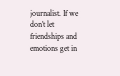journalist. If we don’t let friendships and emotions get in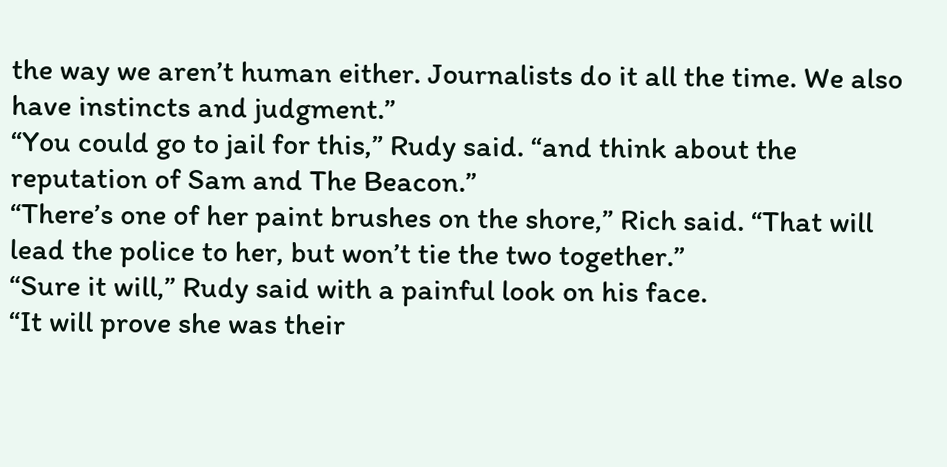the way we aren’t human either. Journalists do it all the time. We also have instincts and judgment.”
“You could go to jail for this,” Rudy said. “and think about the reputation of Sam and The Beacon.”
“There’s one of her paint brushes on the shore,” Rich said. “That will lead the police to her, but won’t tie the two together.”
“Sure it will,” Rudy said with a painful look on his face.
“It will prove she was their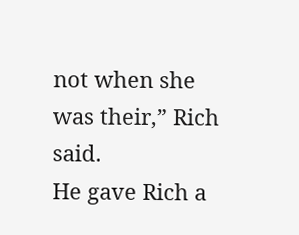not when she was their,” Rich said.
He gave Rich a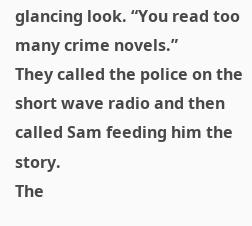glancing look. “You read too many crime novels.”
They called the police on the short wave radio and then called Sam feeding him the story.
The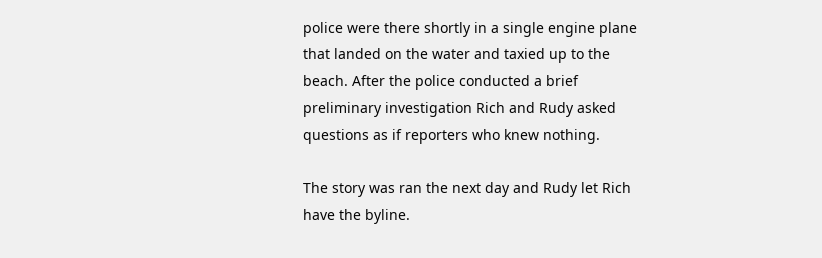police were there shortly in a single engine plane that landed on the water and taxied up to the beach. After the police conducted a brief preliminary investigation Rich and Rudy asked questions as if reporters who knew nothing.

The story was ran the next day and Rudy let Rich have the byline.